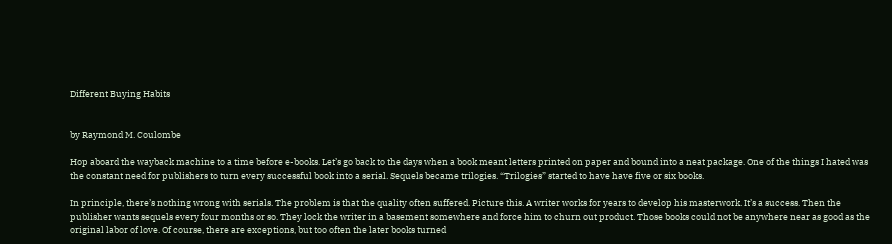Different Buying Habits


by Raymond M. Coulombe

Hop aboard the wayback machine to a time before e-books. Let’s go back to the days when a book meant letters printed on paper and bound into a neat package. One of the things I hated was the constant need for publishers to turn every successful book into a serial. Sequels became trilogies. “Trilogies” started to have have five or six books.

In principle, there’s nothing wrong with serials. The problem is that the quality often suffered. Picture this. A writer works for years to develop his masterwork. It’s a success. Then the publisher wants sequels every four months or so. They lock the writer in a basement somewhere and force him to churn out product. Those books could not be anywhere near as good as the original labor of love. Of course, there are exceptions, but too often the later books turned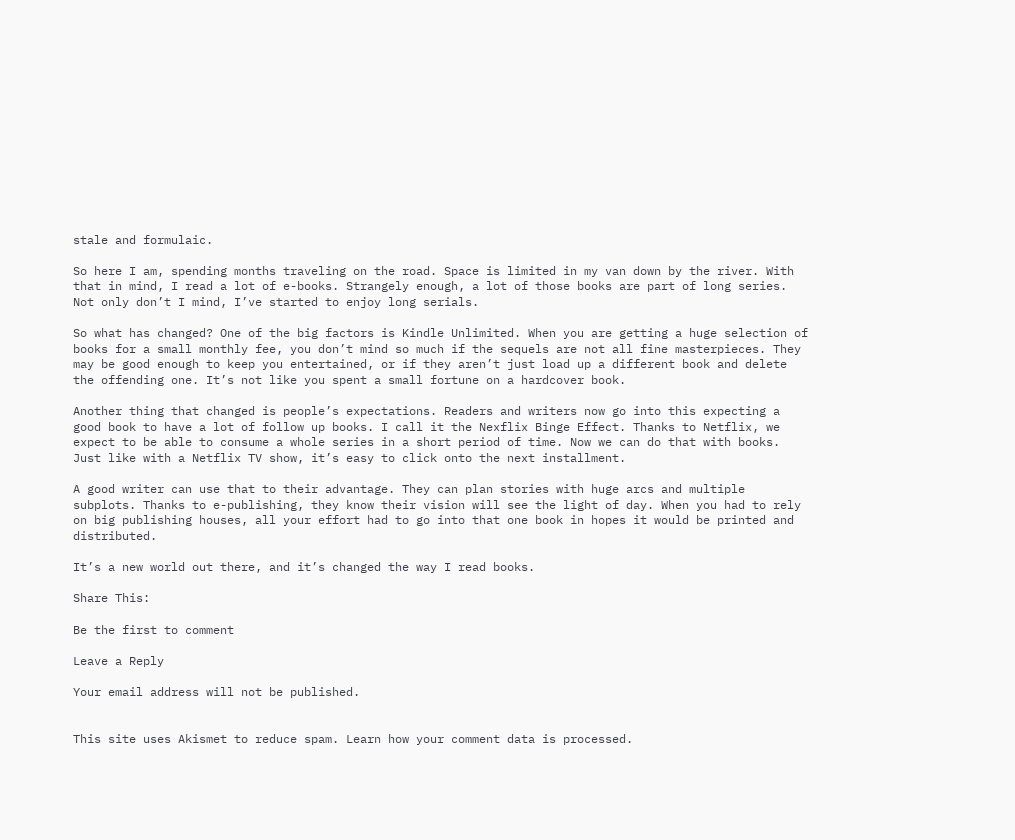stale and formulaic.

So here I am, spending months traveling on the road. Space is limited in my van down by the river. With that in mind, I read a lot of e-books. Strangely enough, a lot of those books are part of long series. Not only don’t I mind, I’ve started to enjoy long serials.

So what has changed? One of the big factors is Kindle Unlimited. When you are getting a huge selection of books for a small monthly fee, you don’t mind so much if the sequels are not all fine masterpieces. They may be good enough to keep you entertained, or if they aren’t just load up a different book and delete the offending one. It’s not like you spent a small fortune on a hardcover book.

Another thing that changed is people’s expectations. Readers and writers now go into this expecting a good book to have a lot of follow up books. I call it the Nexflix Binge Effect. Thanks to Netflix, we expect to be able to consume a whole series in a short period of time. Now we can do that with books. Just like with a Netflix TV show, it’s easy to click onto the next installment.

A good writer can use that to their advantage. They can plan stories with huge arcs and multiple subplots. Thanks to e-publishing, they know their vision will see the light of day. When you had to rely on big publishing houses, all your effort had to go into that one book in hopes it would be printed and distributed.

It’s a new world out there, and it’s changed the way I read books.

Share This:

Be the first to comment

Leave a Reply

Your email address will not be published.


This site uses Akismet to reduce spam. Learn how your comment data is processed.